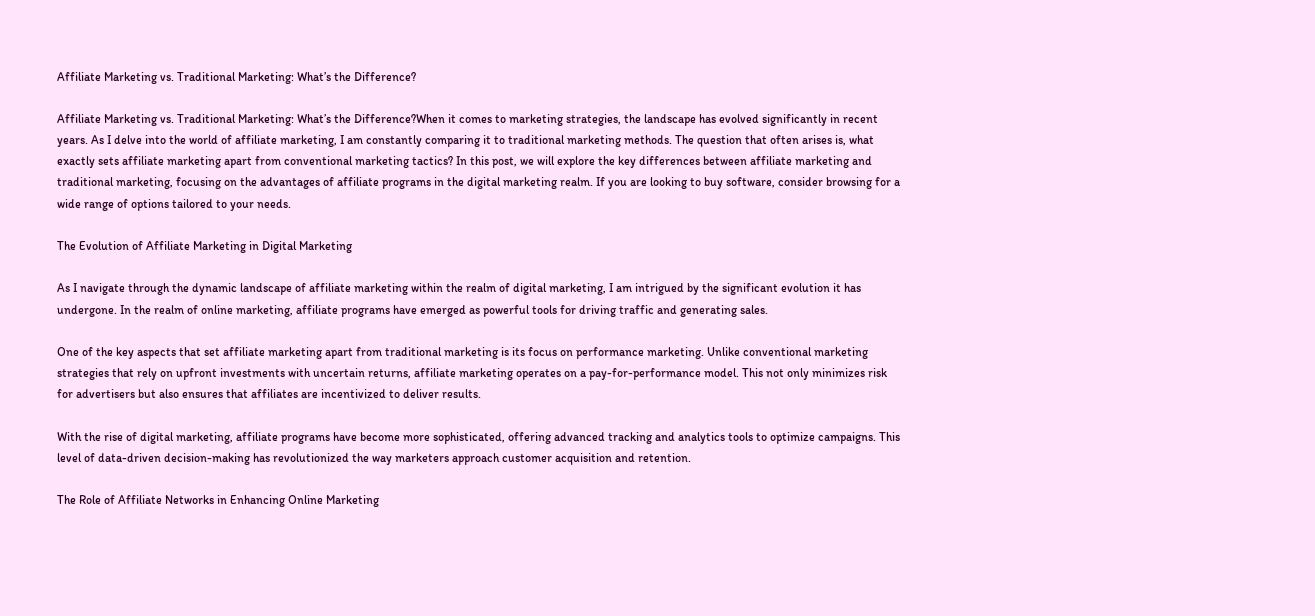Affiliate Marketing vs. Traditional Marketing: What’s the Difference?

Affiliate Marketing vs. Traditional Marketing: What’s the Difference?When it comes to marketing strategies, the landscape has evolved significantly in recent years. As I delve into the world of affiliate marketing, I am constantly comparing it to traditional marketing methods. The question that often arises is, what exactly sets affiliate marketing apart from conventional marketing tactics? In this post, we will explore the key differences between affiliate marketing and traditional marketing, focusing on the advantages of affiliate programs in the digital marketing realm. If you are looking to buy software, consider browsing for a wide range of options tailored to your needs.

The Evolution of Affiliate Marketing in Digital Marketing

As I navigate through the dynamic landscape of affiliate marketing within the realm of digital marketing, I am intrigued by the significant evolution it has undergone. In the realm of online marketing, affiliate programs have emerged as powerful tools for driving traffic and generating sales.

One of the key aspects that set affiliate marketing apart from traditional marketing is its focus on performance marketing. Unlike conventional marketing strategies that rely on upfront investments with uncertain returns, affiliate marketing operates on a pay-for-performance model. This not only minimizes risk for advertisers but also ensures that affiliates are incentivized to deliver results.

With the rise of digital marketing, affiliate programs have become more sophisticated, offering advanced tracking and analytics tools to optimize campaigns. This level of data-driven decision-making has revolutionized the way marketers approach customer acquisition and retention.

The Role of Affiliate Networks in Enhancing Online Marketing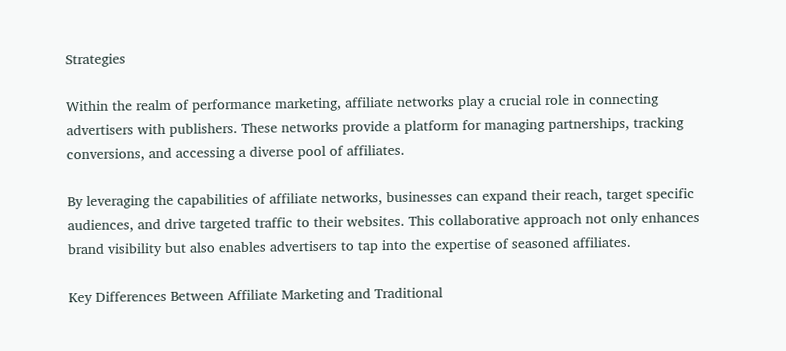Strategies

Within the realm of performance marketing, affiliate networks play a crucial role in connecting advertisers with publishers. These networks provide a platform for managing partnerships, tracking conversions, and accessing a diverse pool of affiliates.

By leveraging the capabilities of affiliate networks, businesses can expand their reach, target specific audiences, and drive targeted traffic to their websites. This collaborative approach not only enhances brand visibility but also enables advertisers to tap into the expertise of seasoned affiliates.

Key Differences Between Affiliate Marketing and Traditional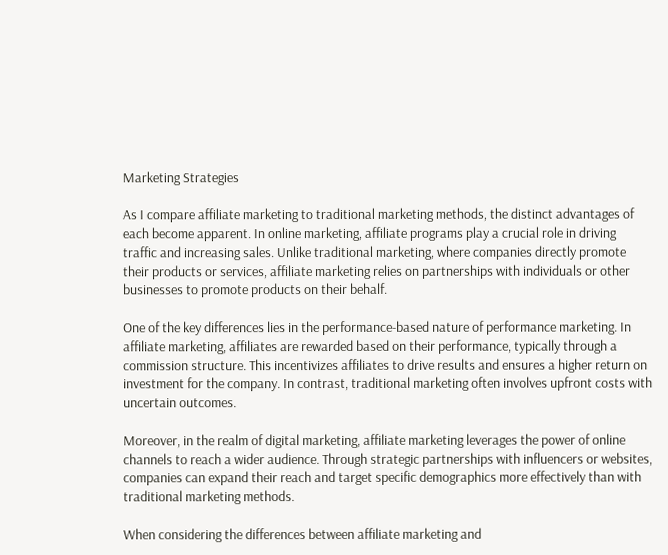Marketing Strategies

As I compare affiliate marketing to traditional marketing methods, the distinct advantages of each become apparent. In online marketing, affiliate programs play a crucial role in driving traffic and increasing sales. Unlike traditional marketing, where companies directly promote their products or services, affiliate marketing relies on partnerships with individuals or other businesses to promote products on their behalf.

One of the key differences lies in the performance-based nature of performance marketing. In affiliate marketing, affiliates are rewarded based on their performance, typically through a commission structure. This incentivizes affiliates to drive results and ensures a higher return on investment for the company. In contrast, traditional marketing often involves upfront costs with uncertain outcomes.

Moreover, in the realm of digital marketing, affiliate marketing leverages the power of online channels to reach a wider audience. Through strategic partnerships with influencers or websites, companies can expand their reach and target specific demographics more effectively than with traditional marketing methods.

When considering the differences between affiliate marketing and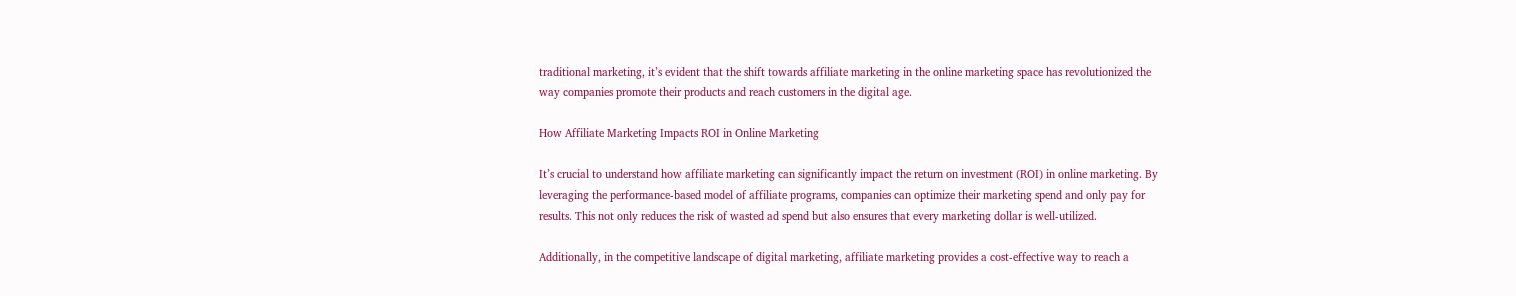traditional marketing, it’s evident that the shift towards affiliate marketing in the online marketing space has revolutionized the way companies promote their products and reach customers in the digital age.

How Affiliate Marketing Impacts ROI in Online Marketing

It’s crucial to understand how affiliate marketing can significantly impact the return on investment (ROI) in online marketing. By leveraging the performance-based model of affiliate programs, companies can optimize their marketing spend and only pay for results. This not only reduces the risk of wasted ad spend but also ensures that every marketing dollar is well-utilized.

Additionally, in the competitive landscape of digital marketing, affiliate marketing provides a cost-effective way to reach a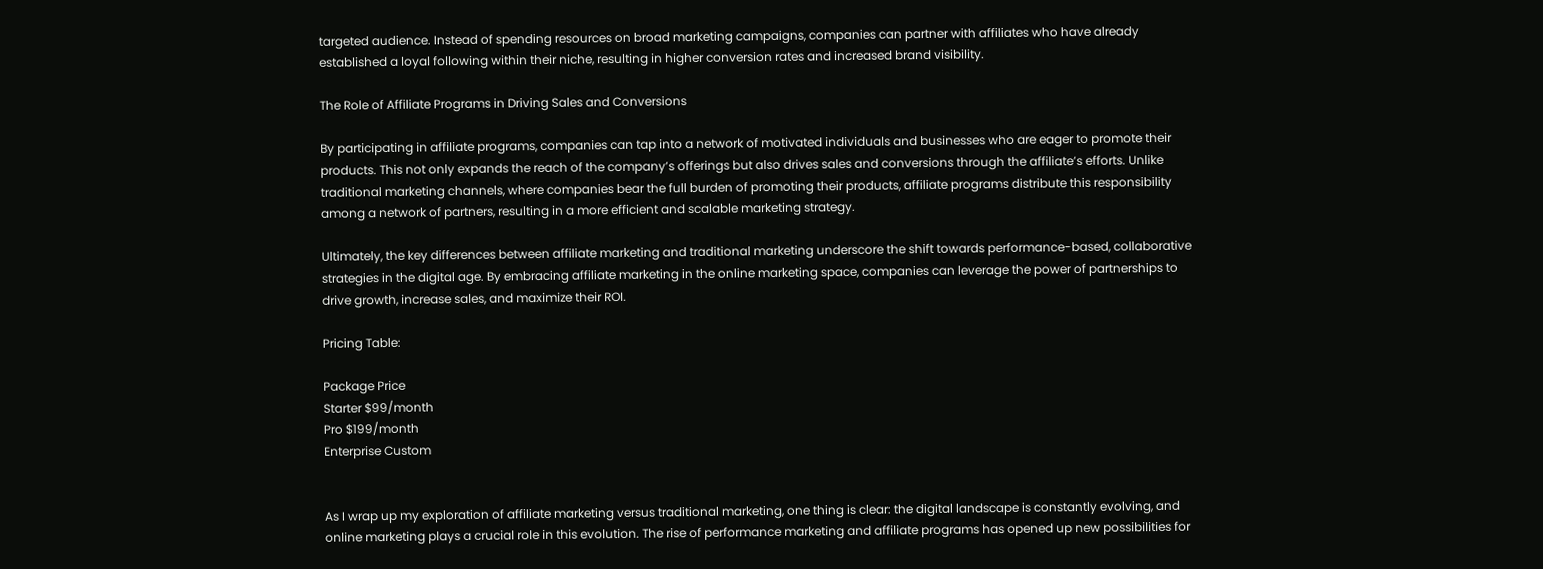targeted audience. Instead of spending resources on broad marketing campaigns, companies can partner with affiliates who have already established a loyal following within their niche, resulting in higher conversion rates and increased brand visibility.

The Role of Affiliate Programs in Driving Sales and Conversions

By participating in affiliate programs, companies can tap into a network of motivated individuals and businesses who are eager to promote their products. This not only expands the reach of the company’s offerings but also drives sales and conversions through the affiliate’s efforts. Unlike traditional marketing channels, where companies bear the full burden of promoting their products, affiliate programs distribute this responsibility among a network of partners, resulting in a more efficient and scalable marketing strategy.

Ultimately, the key differences between affiliate marketing and traditional marketing underscore the shift towards performance-based, collaborative strategies in the digital age. By embracing affiliate marketing in the online marketing space, companies can leverage the power of partnerships to drive growth, increase sales, and maximize their ROI.

Pricing Table:

Package Price
Starter $99/month
Pro $199/month
Enterprise Custom


As I wrap up my exploration of affiliate marketing versus traditional marketing, one thing is clear: the digital landscape is constantly evolving, and online marketing plays a crucial role in this evolution. The rise of performance marketing and affiliate programs has opened up new possibilities for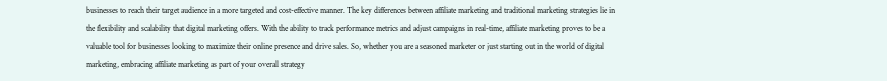businesses to reach their target audience in a more targeted and cost-effective manner. The key differences between affiliate marketing and traditional marketing strategies lie in the flexibility and scalability that digital marketing offers. With the ability to track performance metrics and adjust campaigns in real-time, affiliate marketing proves to be a valuable tool for businesses looking to maximize their online presence and drive sales. So, whether you are a seasoned marketer or just starting out in the world of digital marketing, embracing affiliate marketing as part of your overall strategy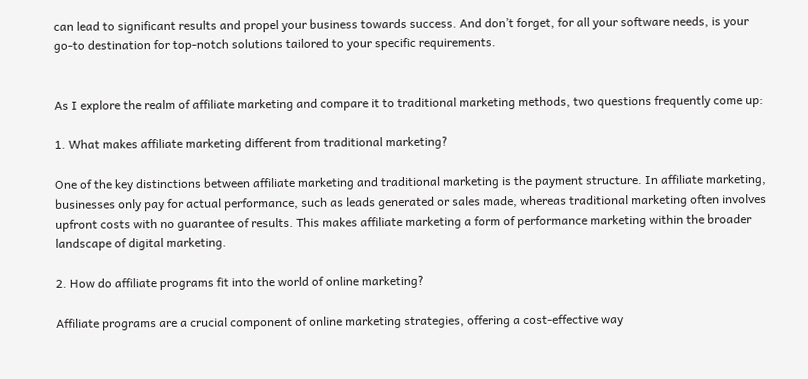can lead to significant results and propel your business towards success. And don’t forget, for all your software needs, is your go-to destination for top-notch solutions tailored to your specific requirements.


As I explore the realm of affiliate marketing and compare it to traditional marketing methods, two questions frequently come up:

1. What makes affiliate marketing different from traditional marketing?

One of the key distinctions between affiliate marketing and traditional marketing is the payment structure. In affiliate marketing, businesses only pay for actual performance, such as leads generated or sales made, whereas traditional marketing often involves upfront costs with no guarantee of results. This makes affiliate marketing a form of performance marketing within the broader landscape of digital marketing.

2. How do affiliate programs fit into the world of online marketing?

Affiliate programs are a crucial component of online marketing strategies, offering a cost-effective way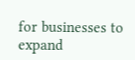for businesses to expand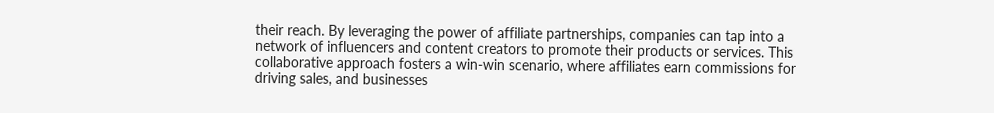their reach. By leveraging the power of affiliate partnerships, companies can tap into a network of influencers and content creators to promote their products or services. This collaborative approach fosters a win-win scenario, where affiliates earn commissions for driving sales, and businesses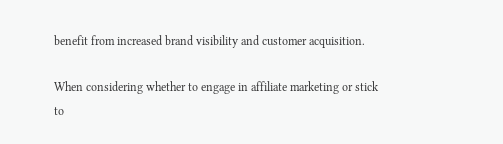benefit from increased brand visibility and customer acquisition.

When considering whether to engage in affiliate marketing or stick to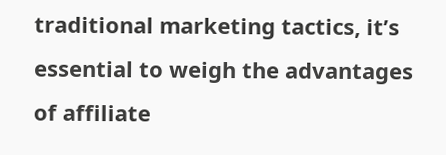traditional marketing tactics, it’s essential to weigh the advantages of affiliate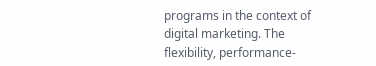programs in the context of digital marketing. The flexibility, performance-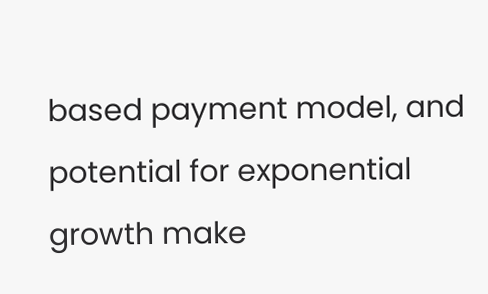based payment model, and potential for exponential growth make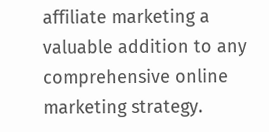affiliate marketing a valuable addition to any comprehensive online marketing strategy.